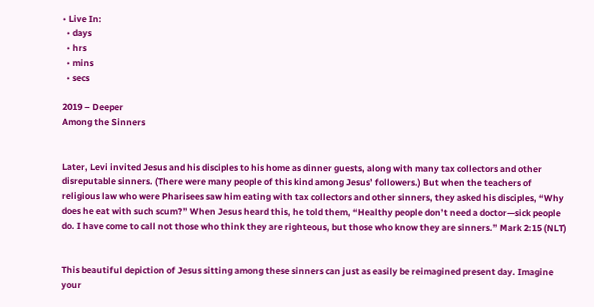• Live In:
  • days
  • hrs
  • mins
  • secs

2019 – Deeper
Among the Sinners


Later, Levi invited Jesus and his disciples to his home as dinner guests, along with many tax collectors and other disreputable sinners. (There were many people of this kind among Jesus’ followers.) But when the teachers of religious law who were Pharisees saw him eating with tax collectors and other sinners, they asked his disciples, “Why does he eat with such scum?” When Jesus heard this, he told them, “Healthy people don’t need a doctor—sick people do. I have come to call not those who think they are righteous, but those who know they are sinners.” Mark 2:15 (NLT)


This beautiful depiction of Jesus sitting among these sinners can just as easily be reimagined present day. Imagine your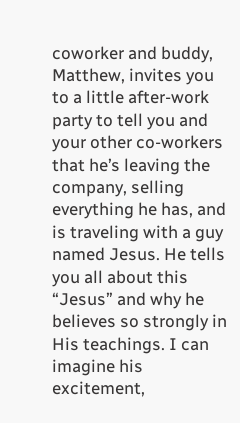coworker and buddy, Matthew, invites you to a little after-work party to tell you and your other co-workers that he’s leaving the company, selling everything he has, and is traveling with a guy named Jesus. He tells you all about this “Jesus” and why he believes so strongly in His teachings. I can imagine his excitement,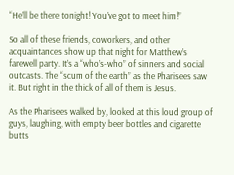“He’ll be there tonight! You’ve got to meet him!”

So all of these friends, coworkers, and other acquaintances show up that night for Matthew’s farewell party. It’s a “who’s-who” of sinners and social outcasts. The “scum of the earth” as the Pharisees saw it. But right in the thick of all of them is Jesus.

As the Pharisees walked by, looked at this loud group of guys, laughing, with empty beer bottles and cigarette butts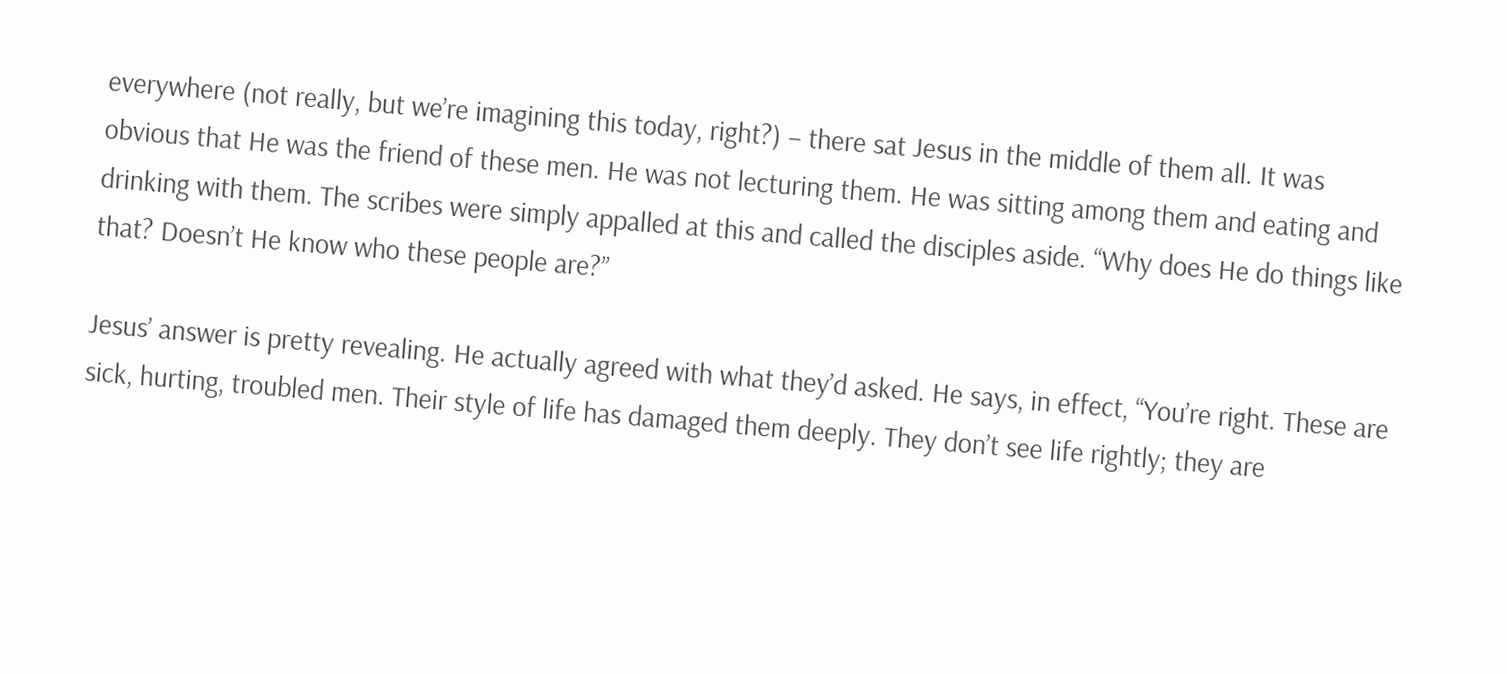everywhere (not really, but we’re imagining this today, right?) – there sat Jesus in the middle of them all. It was obvious that He was the friend of these men. He was not lecturing them. He was sitting among them and eating and drinking with them. The scribes were simply appalled at this and called the disciples aside. “Why does He do things like that? Doesn’t He know who these people are?”

Jesus’ answer is pretty revealing. He actually agreed with what they’d asked. He says, in effect, “You’re right. These are sick, hurting, troubled men. Their style of life has damaged them deeply. They don’t see life rightly; they are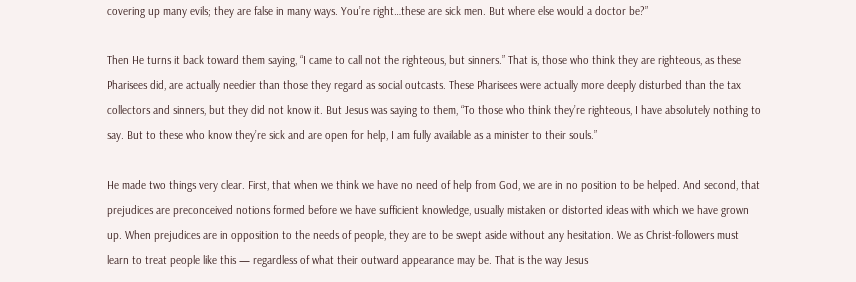covering up many evils; they are false in many ways. You’re right…these are sick men. But where else would a doctor be?”

Then He turns it back toward them saying, “I came to call not the righteous, but sinners.” That is, those who think they are righteous, as these Pharisees did, are actually needier than those they regard as social outcasts. These Pharisees were actually more deeply disturbed than the tax collectors and sinners, but they did not know it. But Jesus was saying to them, “To those who think they’re righteous, I have absolutely nothing to say. But to these who know they’re sick and are open for help, I am fully available as a minister to their souls.”

He made two things very clear. First, that when we think we have no need of help from God, we are in no position to be helped. And second, that prejudices are preconceived notions formed before we have sufficient knowledge, usually mistaken or distorted ideas with which we have grown up. When prejudices are in opposition to the needs of people, they are to be swept aside without any hesitation. We as Christ-followers must learn to treat people like this — regardless of what their outward appearance may be. That is the way Jesus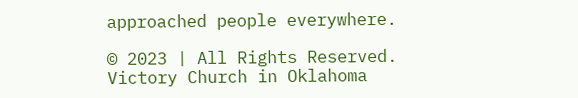approached people everywhere.

© 2023 | All Rights Reserved.
Victory Church in Oklahoma